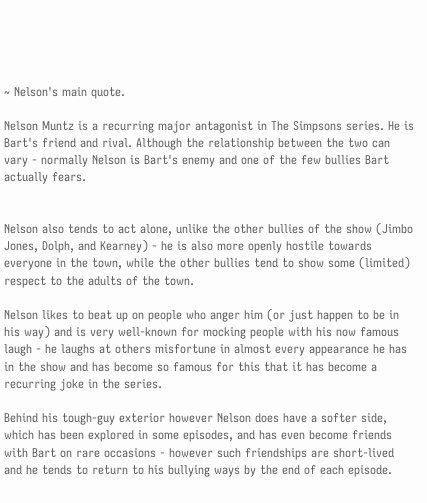~ Nelson's main quote.

Nelson Muntz is a recurring major antagonist in The Simpsons series. He is Bart's friend and rival. Although the relationship between the two can vary - normally Nelson is Bart's enemy and one of the few bullies Bart actually fears.


Nelson also tends to act alone, unlike the other bullies of the show (Jimbo Jones, Dolph, and Kearney) - he is also more openly hostile towards everyone in the town, while the other bullies tend to show some (limited) respect to the adults of the town.

Nelson likes to beat up on people who anger him (or just happen to be in his way) and is very well-known for mocking people with his now famous laugh - he laughs at others misfortune in almost every appearance he has in the show and has become so famous for this that it has become a recurring joke in the series.

Behind his tough-guy exterior however Nelson does have a softer side, which has been explored in some episodes, and has even become friends with Bart on rare occasions - however such friendships are short-lived and he tends to return to his bullying ways by the end of each episode.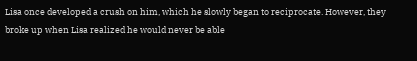Lisa once developed a crush on him, which he slowly began to reciprocate. However, they broke up when Lisa realized he would never be able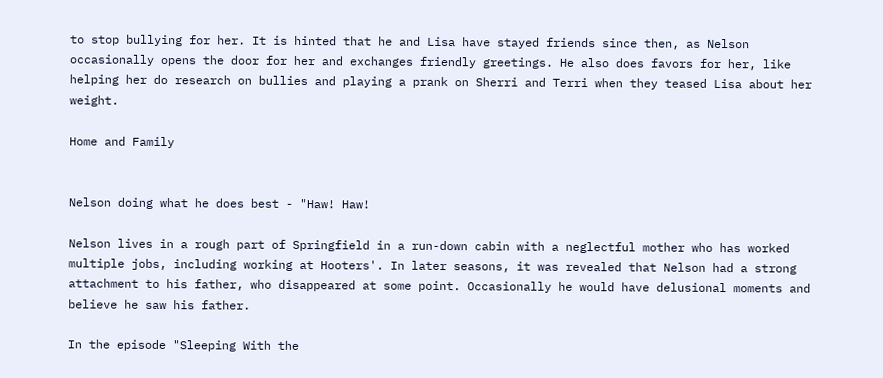to stop bullying for her. It is hinted that he and Lisa have stayed friends since then, as Nelson occasionally opens the door for her and exchanges friendly greetings. He also does favors for her, like helping her do research on bullies and playing a prank on Sherri and Terri when they teased Lisa about her weight.

Home and Family


Nelson doing what he does best - "Haw! Haw!

Nelson lives in a rough part of Springfield in a run-down cabin with a neglectful mother who has worked multiple jobs, including working at Hooters'. In later seasons, it was revealed that Nelson had a strong attachment to his father, who disappeared at some point. Occasionally he would have delusional moments and believe he saw his father.

In the episode "Sleeping With the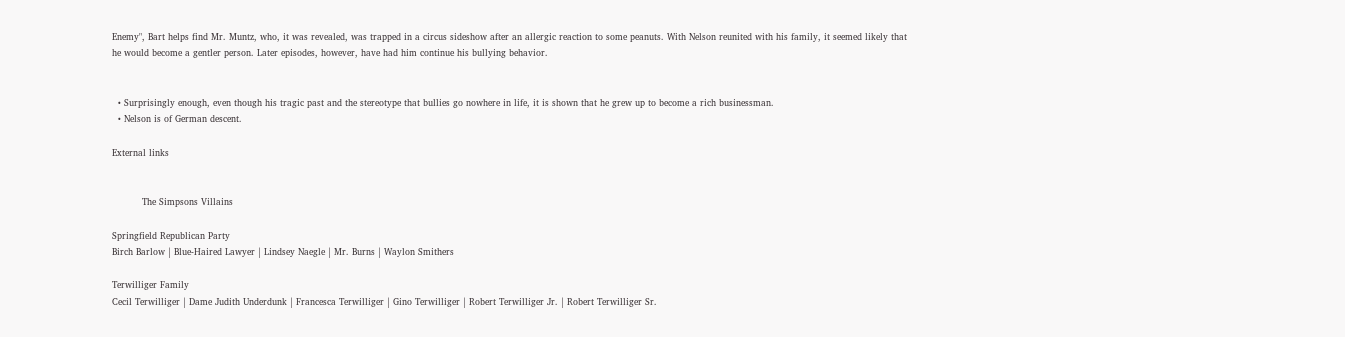Enemy", Bart helps find Mr. Muntz, who, it was revealed, was trapped in a circus sideshow after an allergic reaction to some peanuts. With Nelson reunited with his family, it seemed likely that he would become a gentler person. Later episodes, however, have had him continue his bullying behavior.


  • Surprisingly enough, even though his tragic past and the stereotype that bullies go nowhere in life, it is shown that he grew up to become a rich businessman.
  • Nelson is of German descent.

External links


          The Simpsons Villains

Springfield Republican Party
Birch Barlow | Blue-Haired Lawyer | Lindsey Naegle | Mr. Burns | Waylon Smithers

Terwilliger Family
Cecil Terwilliger | Dame Judith Underdunk | Francesca Terwilliger | Gino Terwilliger | Robert Terwilliger Jr. | Robert Terwilliger Sr.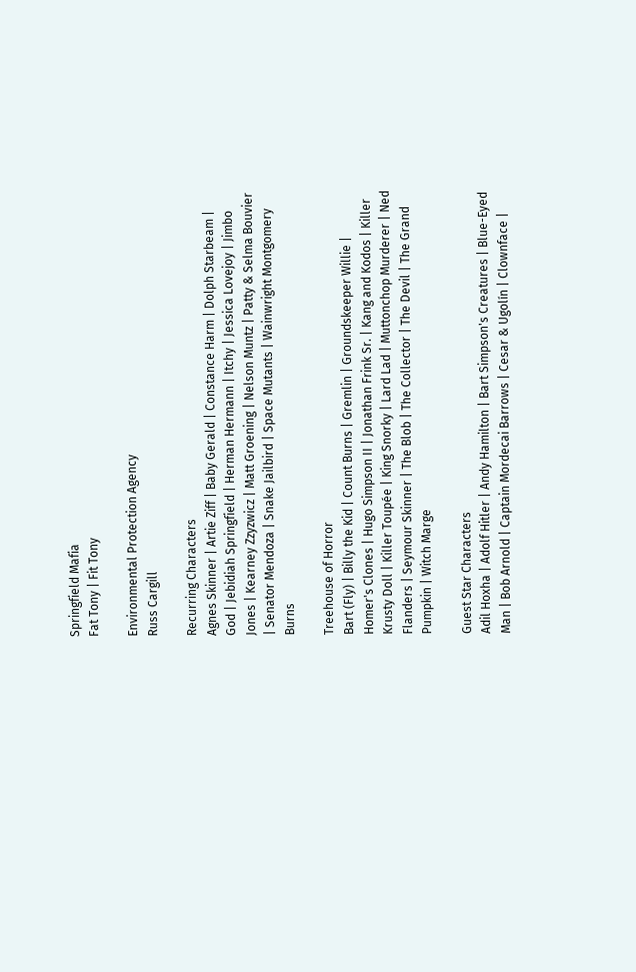Springfield Mafia
Fat Tony | Fit Tony

Environmental Protection Agency
Russ Cargill

Recurring Characters
Agnes Skinner | Artie Ziff | Baby Gerald | Constance Harm | Dolph Starbeam | God | Jebidiah Springfield | Herman Hermann | Itchy | Jessica Lovejoy | Jimbo Jones | Kearney Zzyzwicz | Matt Groening | Nelson Muntz | Patty & Selma Bouvier | Senator Mendoza | Snake Jailbird | Space Mutants | Wainwright Montgomery Burns

Treehouse of Horror
Bart (Fly) | Billy the Kid | Count Burns | Gremlin | Groundskeeper Willie | Homer's Clones | Hugo Simpson II | Jonathan Frink Sr. | Kang and Kodos | Killer Krusty Doll | Killer Toupée | King Snorky | Lard Lad | Muttonchop Murderer | Ned Flanders | Seymour Skinner | The Blob | The Collector | The Devil | The Grand Pumpkin | Witch Marge

Guest Star Characters
Adil Hoxha | Adolf Hitler | Andy Hamilton | Bart Simpson's Creatures | Blue-Eyed Man | Bob Arnold | Captain Mordecai Barrows | Cesar & Ugolín | Clownface |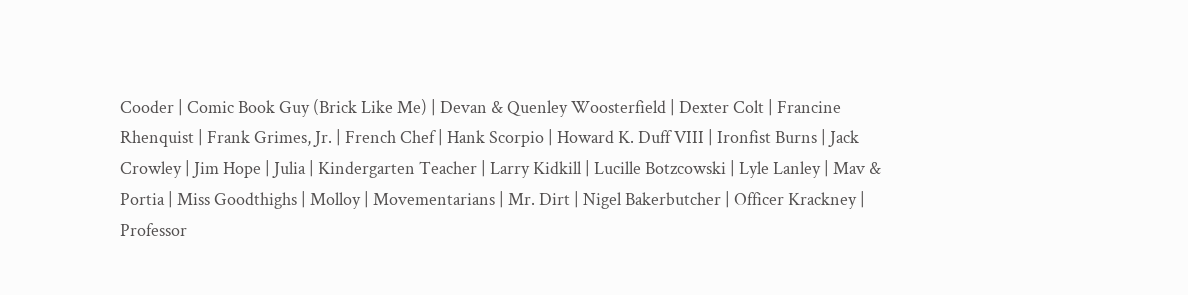Cooder | Comic Book Guy (Brick Like Me) | Devan & Quenley Woosterfield | Dexter Colt | Francine Rhenquist | Frank Grimes, Jr. | French Chef | Hank Scorpio | Howard K. Duff VIII | Ironfist Burns | Jack Crowley | Jim Hope | Julia | Kindergarten Teacher | Larry Kidkill | Lucille Botzcowski | Lyle Lanley | Mav & Portia | Miss Goodthighs | Molloy | Movementarians | Mr. Dirt | Nigel Bakerbutcher | Officer Krackney | Professor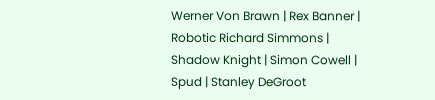Werner Von Brawn | Rex Banner | Robotic Richard Simmons | Shadow Knight | Simon Cowell | Spud | Stanley DeGroot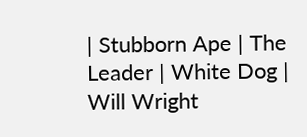| Stubborn Ape | The Leader | White Dog | Will Wright